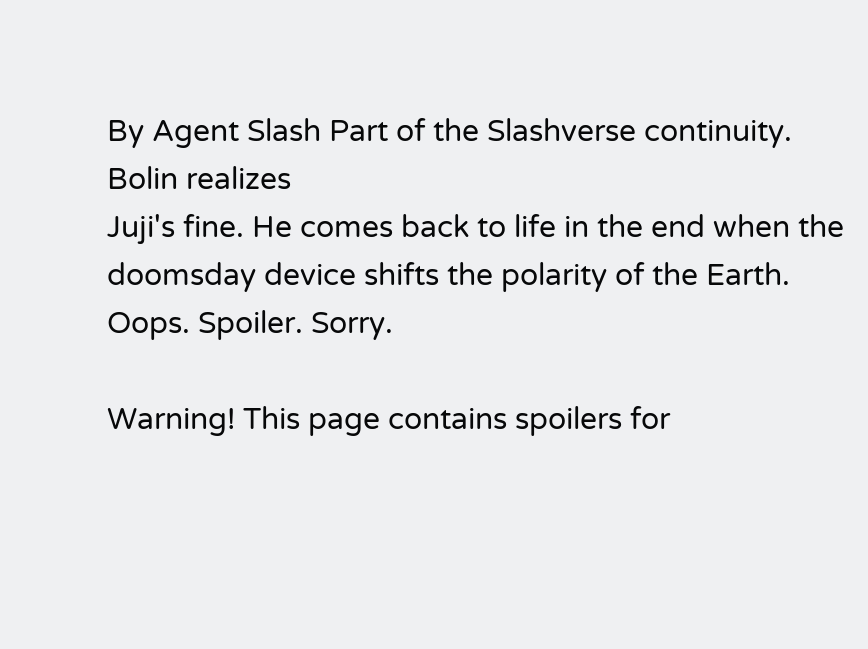By Agent Slash Part of the Slashverse continuity.
Bolin realizes
Juji's fine. He comes back to life in the end when the doomsday device shifts the polarity of the Earth. Oops. Spoiler. Sorry.

Warning! This page contains spoilers for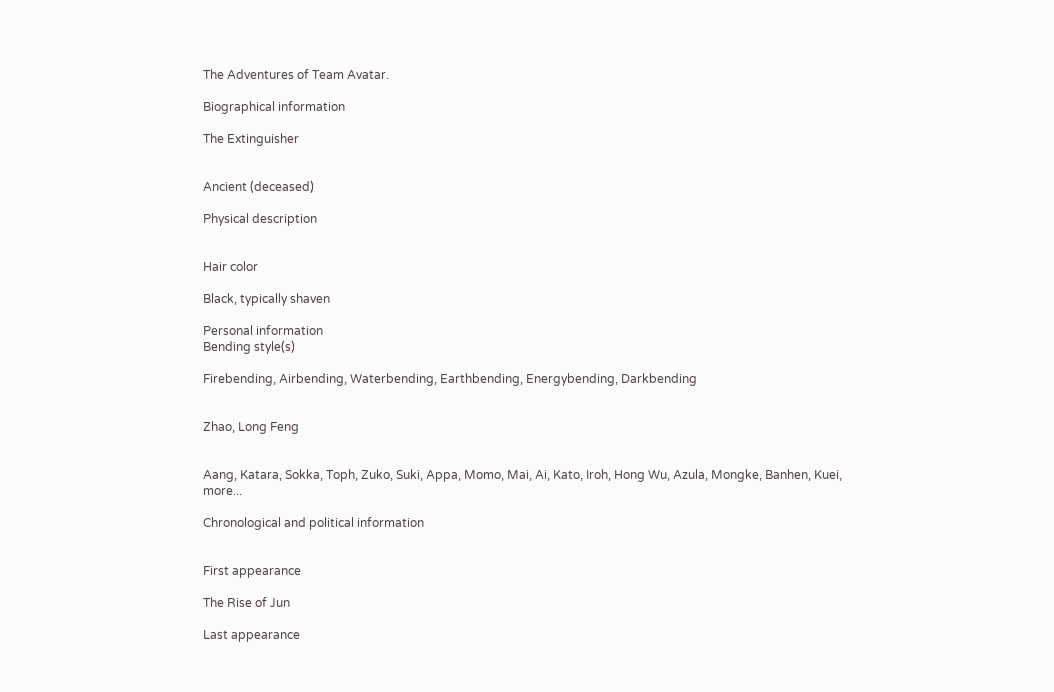The Adventures of Team Avatar.

Biographical information

The Extinguisher


Ancient (deceased)

Physical description


Hair color

Black, typically shaven

Personal information
Bending style(s)

Firebending, Airbending, Waterbending, Earthbending, Energybending, Darkbending


Zhao, Long Feng


Aang, Katara, Sokka, Toph, Zuko, Suki, Appa, Momo, Mai, Ai, Kato, Iroh, Hong Wu, Azula, Mongke, Banhen, Kuei, more...

Chronological and political information


First appearance

The Rise of Jun

Last appearance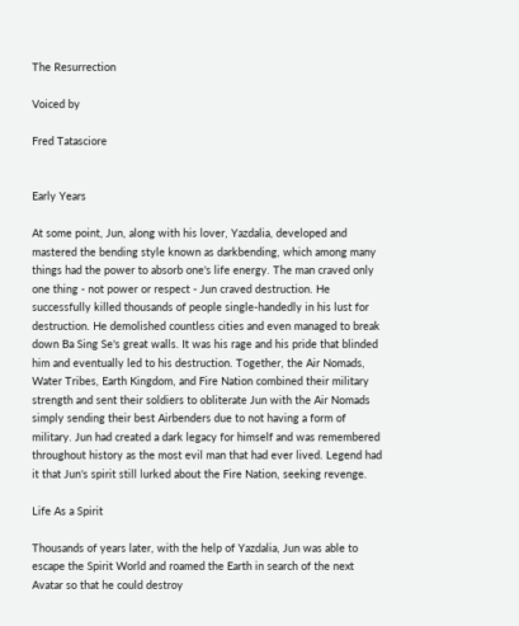The Resurrection

Voiced by

Fred Tatasciore


Early Years

At some point, Jun, along with his lover, Yazdalia, developed and mastered the bending style known as darkbending, which among many things had the power to absorb one's life energy. The man craved only one thing - not power or respect - Jun craved destruction. He successfully killed thousands of people single-handedly in his lust for destruction. He demolished countless cities and even managed to break down Ba Sing Se's great walls. It was his rage and his pride that blinded him and eventually led to his destruction. Together, the Air Nomads, Water Tribes, Earth Kingdom, and Fire Nation combined their military strength and sent their soldiers to obliterate Jun with the Air Nomads simply sending their best Airbenders due to not having a form of military. Jun had created a dark legacy for himself and was remembered throughout history as the most evil man that had ever lived. Legend had it that Jun's spirit still lurked about the Fire Nation, seeking revenge.

Life As a Spirit

Thousands of years later, with the help of Yazdalia, Jun was able to escape the Spirit World and roamed the Earth in search of the next Avatar so that he could destroy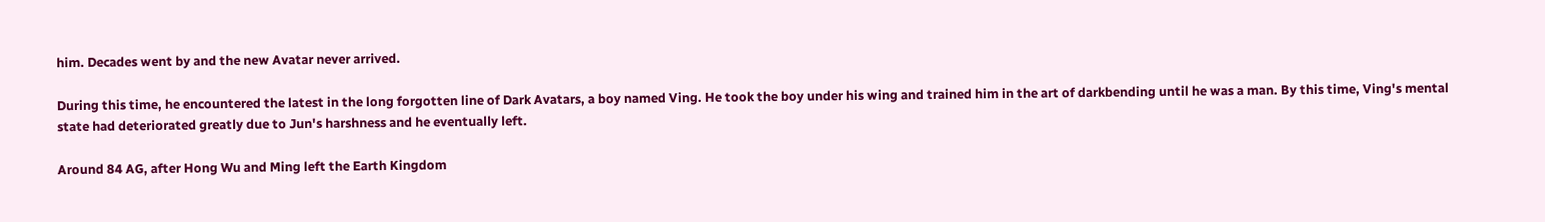him. Decades went by and the new Avatar never arrived.

During this time, he encountered the latest in the long forgotten line of Dark Avatars, a boy named Ving. He took the boy under his wing and trained him in the art of darkbending until he was a man. By this time, Ving's mental state had deteriorated greatly due to Jun's harshness and he eventually left.

Around 84 AG, after Hong Wu and Ming left the Earth Kingdom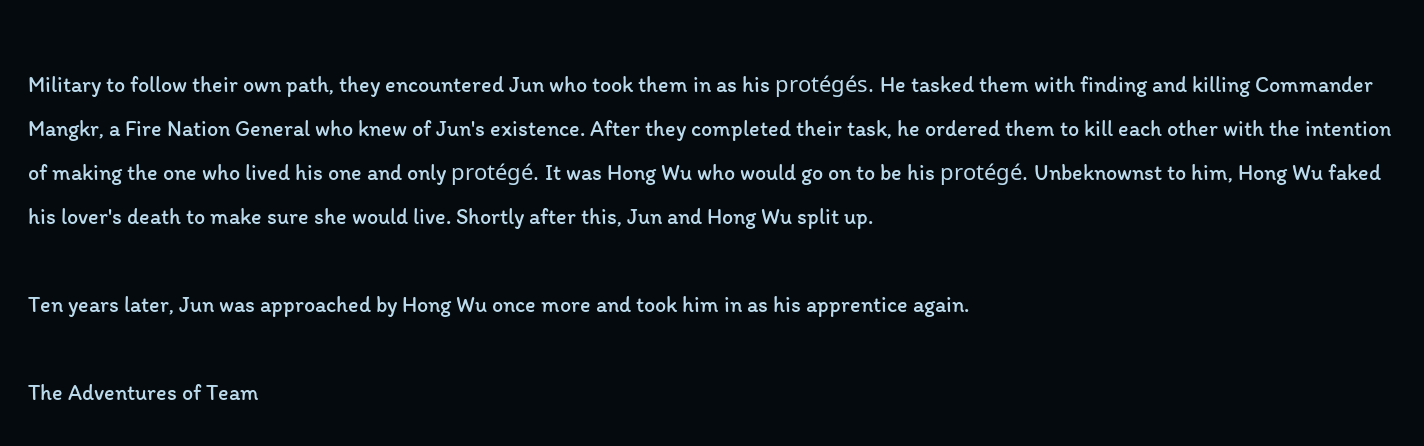Military to follow their own path, they encountered Jun who took them in as his protégés. He tasked them with finding and killing Commander Mangkr, a Fire Nation General who knew of Jun's existence. After they completed their task, he ordered them to kill each other with the intention of making the one who lived his one and only protégé. It was Hong Wu who would go on to be his protégé. Unbeknownst to him, Hong Wu faked his lover's death to make sure she would live. Shortly after this, Jun and Hong Wu split up.

Ten years later, Jun was approached by Hong Wu once more and took him in as his apprentice again.

The Adventures of Team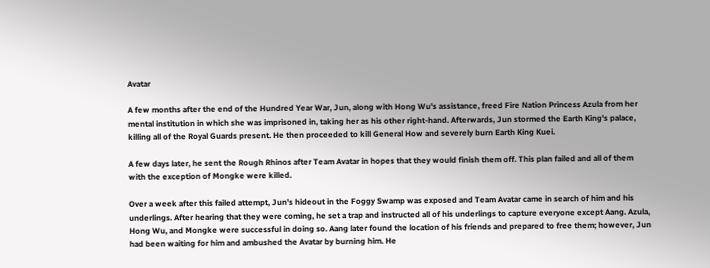Avatar

A few months after the end of the Hundred Year War, Jun, along with Hong Wu's assistance, freed Fire Nation Princess Azula from her mental institution in which she was imprisoned in, taking her as his other right-hand. Afterwards, Jun stormed the Earth King's palace, killing all of the Royal Guards present. He then proceeded to kill General How and severely burn Earth King Kuei.

A few days later, he sent the Rough Rhinos after Team Avatar in hopes that they would finish them off. This plan failed and all of them with the exception of Mongke were killed.

Over a week after this failed attempt, Jun's hideout in the Foggy Swamp was exposed and Team Avatar came in search of him and his underlings. After hearing that they were coming, he set a trap and instructed all of his underlings to capture everyone except Aang. Azula, Hong Wu, and Mongke were successful in doing so. Aang later found the location of his friends and prepared to free them; however, Jun had been waiting for him and ambushed the Avatar by burning him. He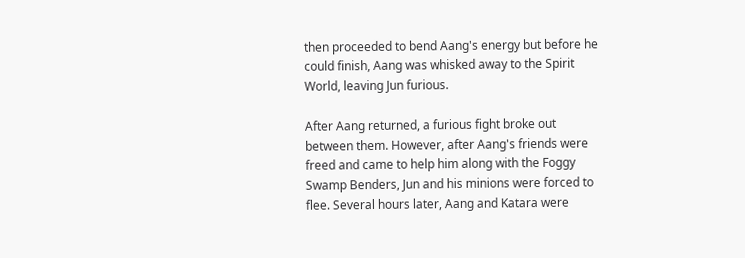then proceeded to bend Aang's energy but before he could finish, Aang was whisked away to the Spirit World, leaving Jun furious.

After Aang returned, a furious fight broke out between them. However, after Aang's friends were freed and came to help him along with the Foggy Swamp Benders, Jun and his minions were forced to flee. Several hours later, Aang and Katara were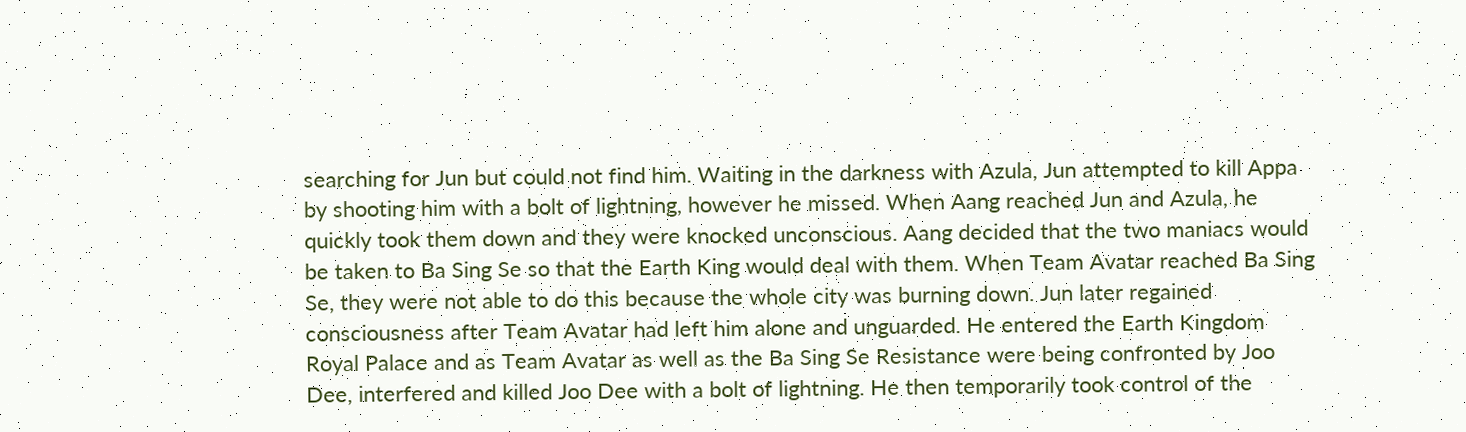searching for Jun but could not find him. Waiting in the darkness with Azula, Jun attempted to kill Appa by shooting him with a bolt of lightning, however he missed. When Aang reached Jun and Azula, he quickly took them down and they were knocked unconscious. Aang decided that the two maniacs would be taken to Ba Sing Se so that the Earth King would deal with them. When Team Avatar reached Ba Sing Se, they were not able to do this because the whole city was burning down. Jun later regained consciousness after Team Avatar had left him alone and unguarded. He entered the Earth Kingdom Royal Palace and as Team Avatar as well as the Ba Sing Se Resistance were being confronted by Joo Dee, interfered and killed Joo Dee with a bolt of lightning. He then temporarily took control of the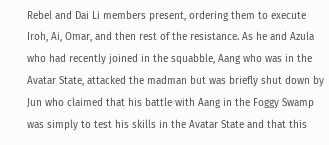Rebel and Dai Li members present, ordering them to execute Iroh, Ai, Omar, and then rest of the resistance. As he and Azula who had recently joined in the squabble, Aang who was in the Avatar State, attacked the madman but was briefly shut down by Jun who claimed that his battle with Aang in the Foggy Swamp was simply to test his skills in the Avatar State and that this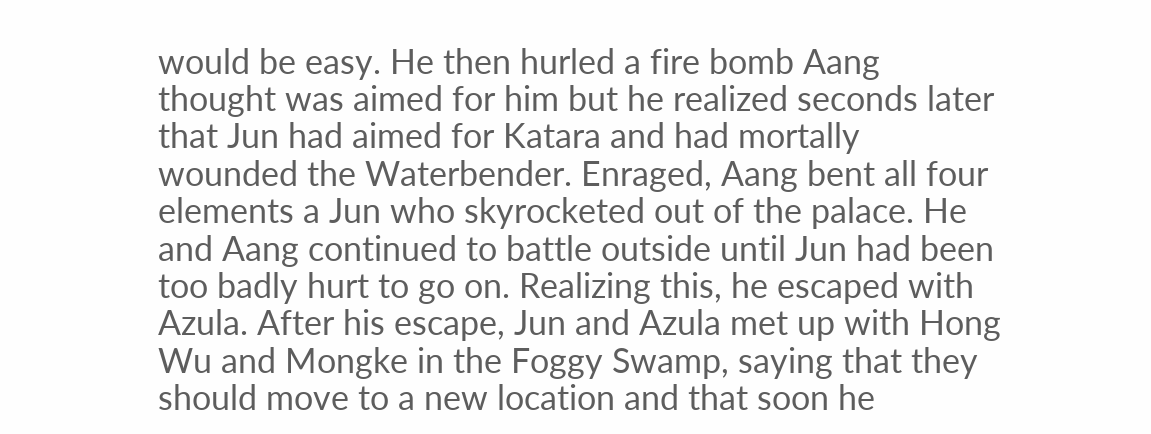would be easy. He then hurled a fire bomb Aang thought was aimed for him but he realized seconds later that Jun had aimed for Katara and had mortally wounded the Waterbender. Enraged, Aang bent all four elements a Jun who skyrocketed out of the palace. He and Aang continued to battle outside until Jun had been too badly hurt to go on. Realizing this, he escaped with Azula. After his escape, Jun and Azula met up with Hong Wu and Mongke in the Foggy Swamp, saying that they should move to a new location and that soon he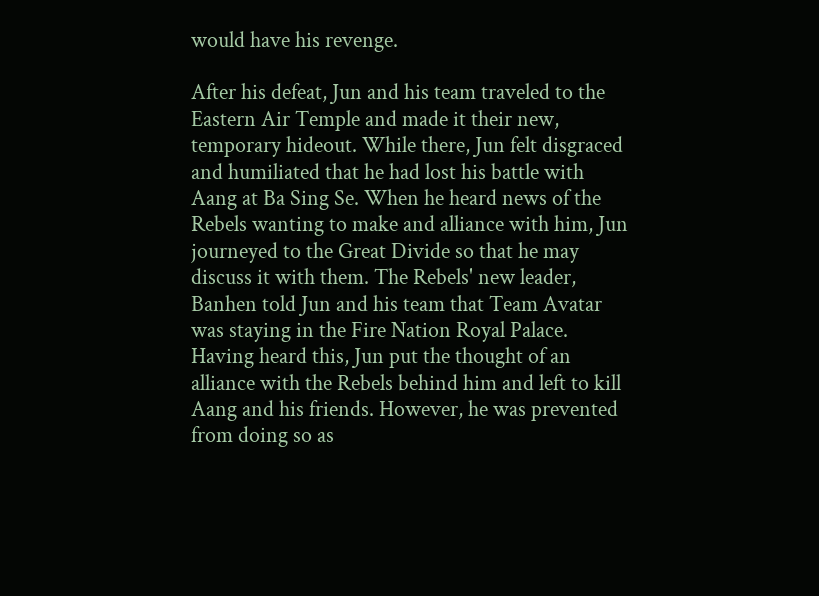would have his revenge.

After his defeat, Jun and his team traveled to the Eastern Air Temple and made it their new, temporary hideout. While there, Jun felt disgraced and humiliated that he had lost his battle with Aang at Ba Sing Se. When he heard news of the Rebels wanting to make and alliance with him, Jun journeyed to the Great Divide so that he may discuss it with them. The Rebels' new leader, Banhen told Jun and his team that Team Avatar was staying in the Fire Nation Royal Palace. Having heard this, Jun put the thought of an alliance with the Rebels behind him and left to kill Aang and his friends. However, he was prevented from doing so as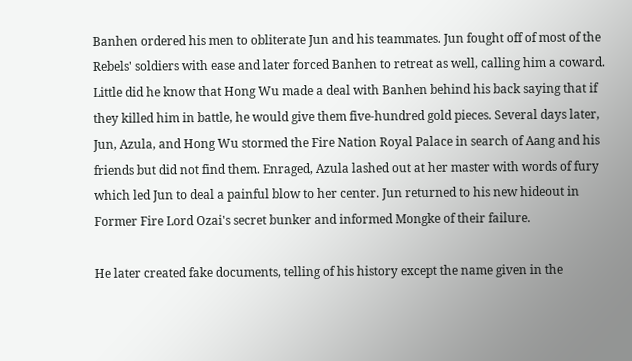Banhen ordered his men to obliterate Jun and his teammates. Jun fought off of most of the Rebels' soldiers with ease and later forced Banhen to retreat as well, calling him a coward. Little did he know that Hong Wu made a deal with Banhen behind his back saying that if they killed him in battle, he would give them five-hundred gold pieces. Several days later, Jun, Azula, and Hong Wu stormed the Fire Nation Royal Palace in search of Aang and his friends but did not find them. Enraged, Azula lashed out at her master with words of fury which led Jun to deal a painful blow to her center. Jun returned to his new hideout in Former Fire Lord Ozai's secret bunker and informed Mongke of their failure.

He later created fake documents, telling of his history except the name given in the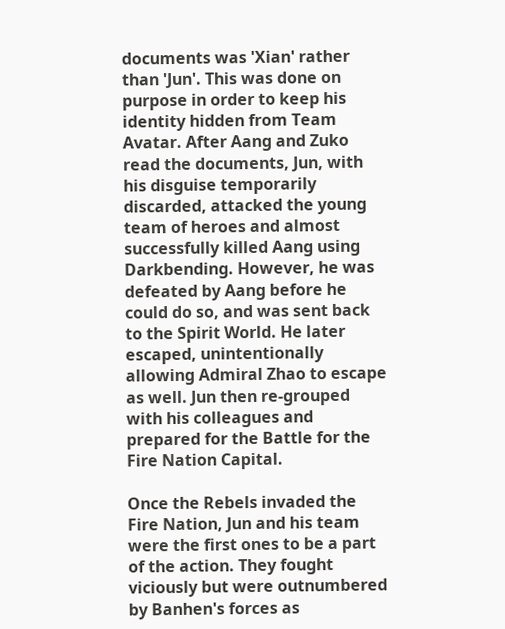documents was 'Xian' rather than 'Jun'. This was done on purpose in order to keep his identity hidden from Team Avatar. After Aang and Zuko read the documents, Jun, with his disguise temporarily discarded, attacked the young team of heroes and almost successfully killed Aang using Darkbending. However, he was defeated by Aang before he could do so, and was sent back to the Spirit World. He later escaped, unintentionally allowing Admiral Zhao to escape as well. Jun then re-grouped with his colleagues and prepared for the Battle for the Fire Nation Capital.

Once the Rebels invaded the Fire Nation, Jun and his team were the first ones to be a part of the action. They fought viciously but were outnumbered by Banhen's forces as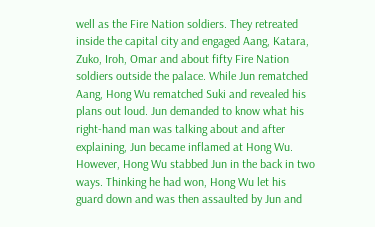well as the Fire Nation soldiers. They retreated inside the capital city and engaged Aang, Katara, Zuko, Iroh, Omar and about fifty Fire Nation soldiers outside the palace. While Jun rematched Aang, Hong Wu rematched Suki and revealed his plans out loud. Jun demanded to know what his right-hand man was talking about and after explaining, Jun became inflamed at Hong Wu. However, Hong Wu stabbed Jun in the back in two ways. Thinking he had won, Hong Wu let his guard down and was then assaulted by Jun and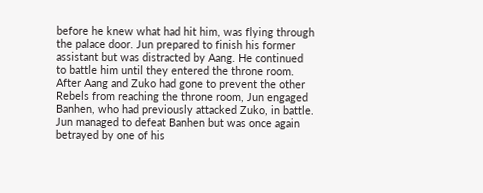before he knew what had hit him, was flying through the palace door. Jun prepared to finish his former assistant but was distracted by Aang. He continued to battle him until they entered the throne room. After Aang and Zuko had gone to prevent the other Rebels from reaching the throne room, Jun engaged Banhen, who had previously attacked Zuko, in battle. Jun managed to defeat Banhen but was once again betrayed by one of his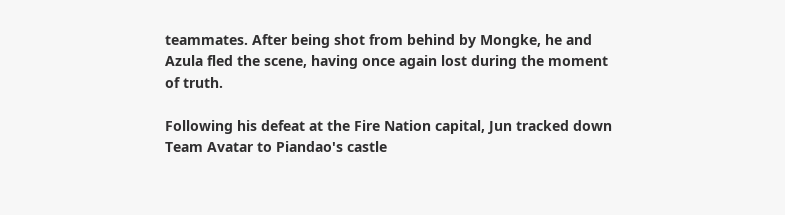teammates. After being shot from behind by Mongke, he and Azula fled the scene, having once again lost during the moment of truth.

Following his defeat at the Fire Nation capital, Jun tracked down Team Avatar to Piandao's castle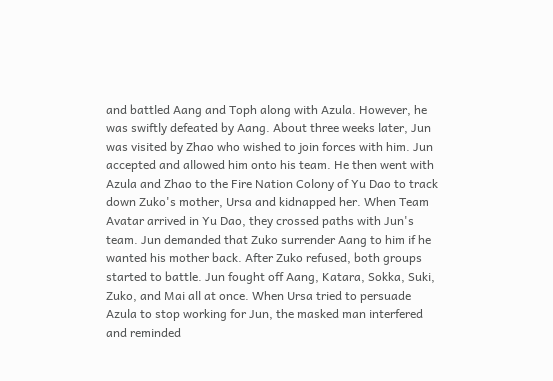and battled Aang and Toph along with Azula. However, he was swiftly defeated by Aang. About three weeks later, Jun was visited by Zhao who wished to join forces with him. Jun accepted and allowed him onto his team. He then went with Azula and Zhao to the Fire Nation Colony of Yu Dao to track down Zuko's mother, Ursa and kidnapped her. When Team Avatar arrived in Yu Dao, they crossed paths with Jun's team. Jun demanded that Zuko surrender Aang to him if he wanted his mother back. After Zuko refused, both groups started to battle. Jun fought off Aang, Katara, Sokka, Suki, Zuko, and Mai all at once. When Ursa tried to persuade Azula to stop working for Jun, the masked man interfered and reminded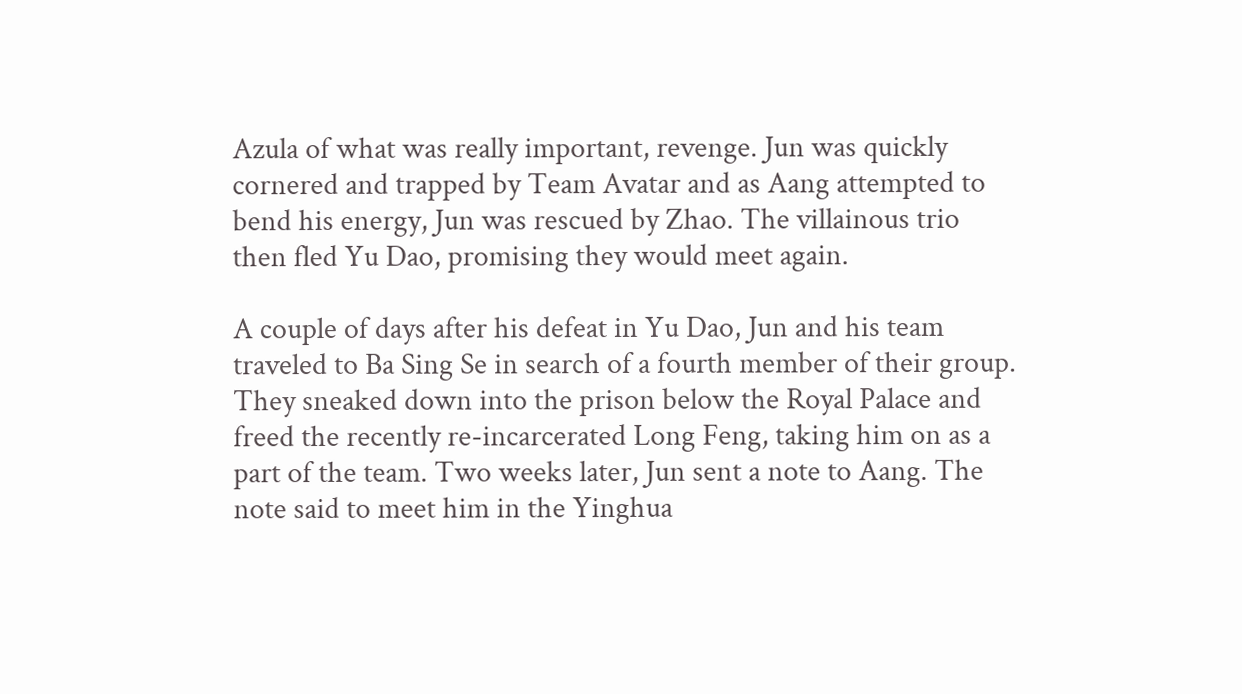Azula of what was really important, revenge. Jun was quickly cornered and trapped by Team Avatar and as Aang attempted to bend his energy, Jun was rescued by Zhao. The villainous trio then fled Yu Dao, promising they would meet again.

A couple of days after his defeat in Yu Dao, Jun and his team traveled to Ba Sing Se in search of a fourth member of their group. They sneaked down into the prison below the Royal Palace and freed the recently re-incarcerated Long Feng, taking him on as a part of the team. Two weeks later, Jun sent a note to Aang. The note said to meet him in the Yinghua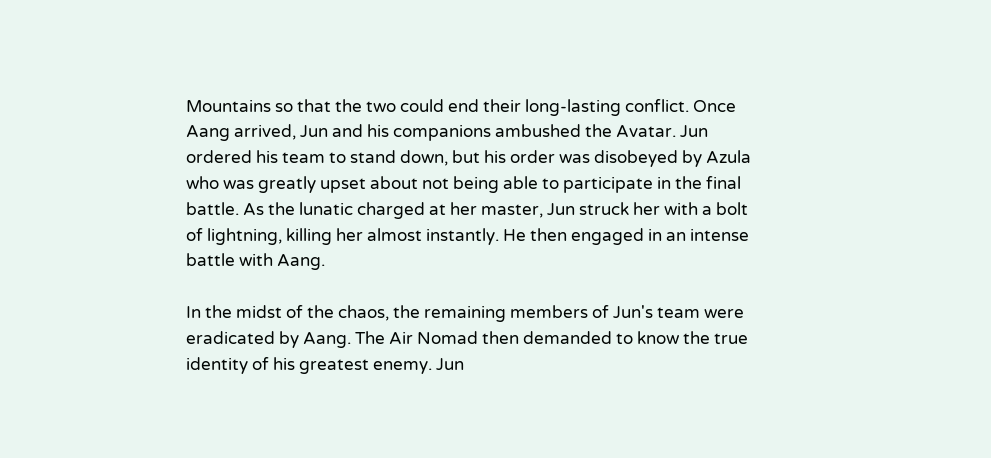Mountains so that the two could end their long-lasting conflict. Once Aang arrived, Jun and his companions ambushed the Avatar. Jun ordered his team to stand down, but his order was disobeyed by Azula who was greatly upset about not being able to participate in the final battle. As the lunatic charged at her master, Jun struck her with a bolt of lightning, killing her almost instantly. He then engaged in an intense battle with Aang.

In the midst of the chaos, the remaining members of Jun's team were eradicated by Aang. The Air Nomad then demanded to know the true identity of his greatest enemy. Jun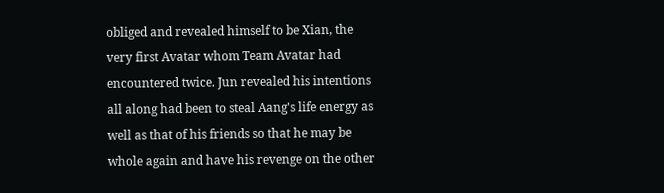obliged and revealed himself to be Xian, the very first Avatar whom Team Avatar had encountered twice. Jun revealed his intentions all along had been to steal Aang's life energy as well as that of his friends so that he may be whole again and have his revenge on the other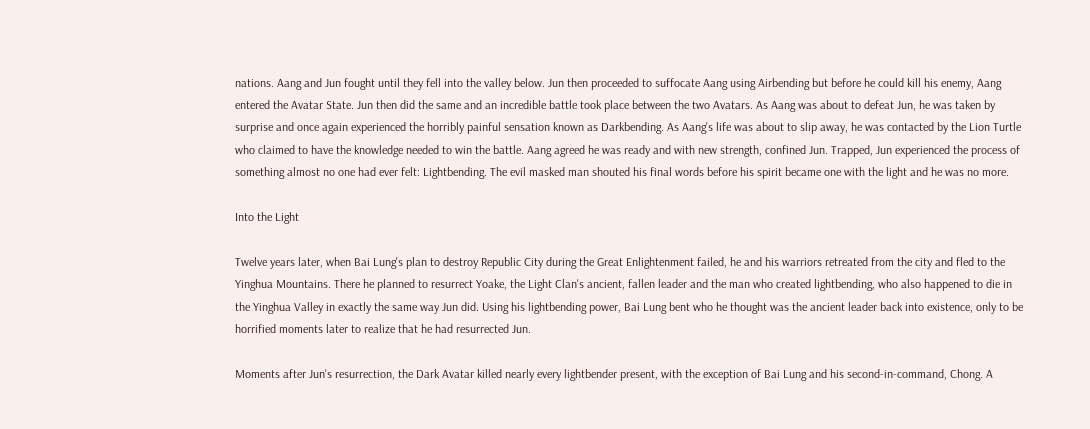nations. Aang and Jun fought until they fell into the valley below. Jun then proceeded to suffocate Aang using Airbending but before he could kill his enemy, Aang entered the Avatar State. Jun then did the same and an incredible battle took place between the two Avatars. As Aang was about to defeat Jun, he was taken by surprise and once again experienced the horribly painful sensation known as Darkbending. As Aang's life was about to slip away, he was contacted by the Lion Turtle who claimed to have the knowledge needed to win the battle. Aang agreed he was ready and with new strength, confined Jun. Trapped, Jun experienced the process of something almost no one had ever felt: Lightbending. The evil masked man shouted his final words before his spirit became one with the light and he was no more.

Into the Light

Twelve years later, when Bai Lung's plan to destroy Republic City during the Great Enlightenment failed, he and his warriors retreated from the city and fled to the Yinghua Mountains. There he planned to resurrect Yoake, the Light Clan's ancient, fallen leader and the man who created lightbending, who also happened to die in the Yinghua Valley in exactly the same way Jun did. Using his lightbending power, Bai Lung bent who he thought was the ancient leader back into existence, only to be horrified moments later to realize that he had resurrected Jun.

Moments after Jun's resurrection, the Dark Avatar killed nearly every lightbender present, with the exception of Bai Lung and his second-in-command, Chong. A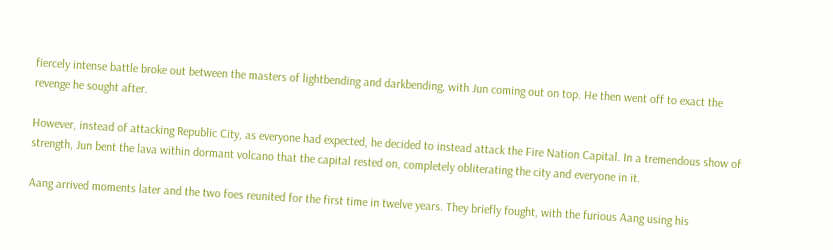fiercely intense battle broke out between the masters of lightbending and darkbending, with Jun coming out on top. He then went off to exact the revenge he sought after.

However, instead of attacking Republic City, as everyone had expected, he decided to instead attack the Fire Nation Capital. In a tremendous show of strength, Jun bent the lava within dormant volcano that the capital rested on, completely obliterating the city and everyone in it.

Aang arrived moments later and the two foes reunited for the first time in twelve years. They briefly fought, with the furious Aang using his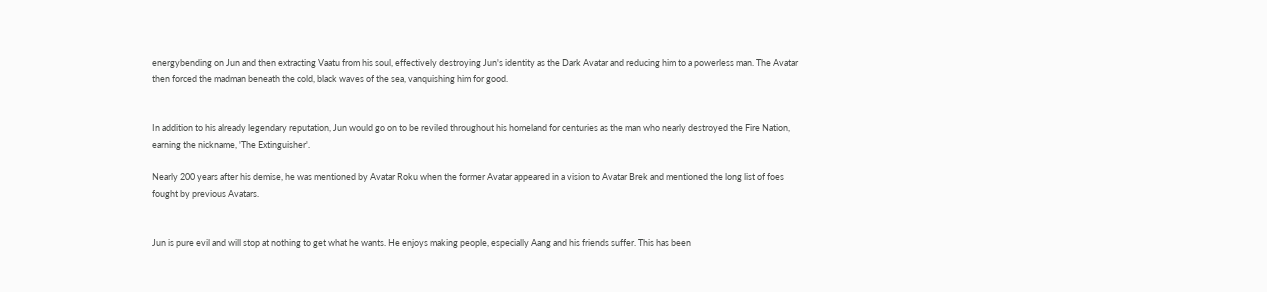energybending on Jun and then extracting Vaatu from his soul, effectively destroying Jun's identity as the Dark Avatar and reducing him to a powerless man. The Avatar then forced the madman beneath the cold, black waves of the sea, vanquishing him for good.


In addition to his already legendary reputation, Jun would go on to be reviled throughout his homeland for centuries as the man who nearly destroyed the Fire Nation, earning the nickname, 'The Extinguisher'.

Nearly 200 years after his demise, he was mentioned by Avatar Roku when the former Avatar appeared in a vision to Avatar Brek and mentioned the long list of foes fought by previous Avatars.


Jun is pure evil and will stop at nothing to get what he wants. He enjoys making people, especially Aang and his friends suffer. This has been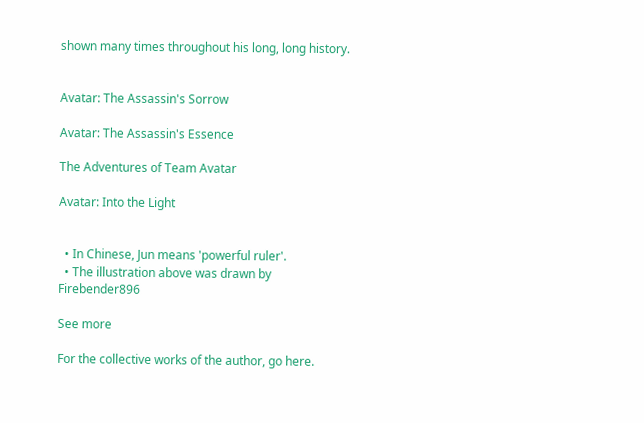shown many times throughout his long, long history.


Avatar: The Assassin's Sorrow

Avatar: The Assassin's Essence

The Adventures of Team Avatar

Avatar: Into the Light


  • In Chinese, Jun means 'powerful ruler'.
  • The illustration above was drawn by Firebender896

See more

For the collective works of the author, go here.